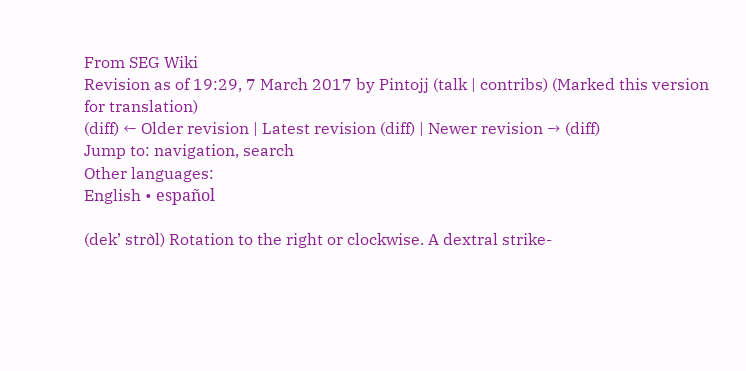From SEG Wiki
Revision as of 19:29, 7 March 2017 by Pintojj (talk | contribs) (Marked this version for translation)
(diff) ← Older revision | Latest revision (diff) | Newer revision → (diff)
Jump to: navigation, search
Other languages:
English • español

(dek’ str∂l) Rotation to the right or clockwise. A dextral strike-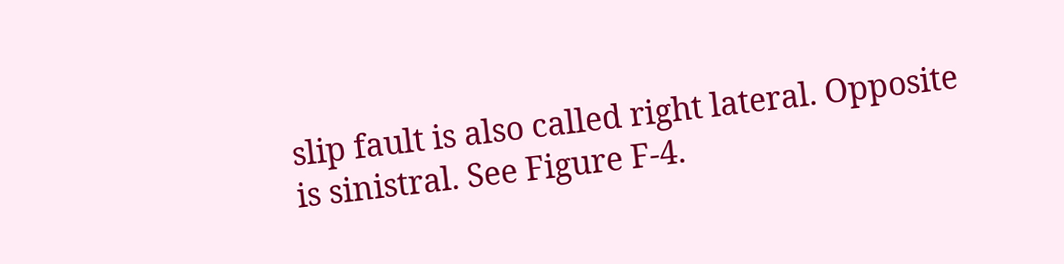slip fault is also called right lateral. Opposite is sinistral. See Figure F-4.